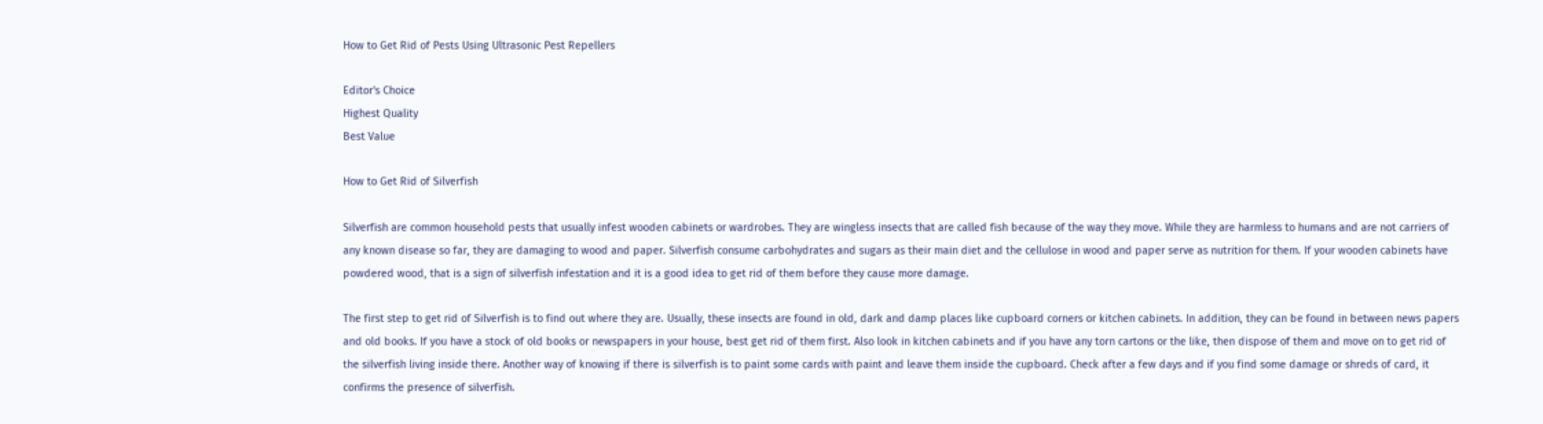How to Get Rid of Pests Using Ultrasonic Pest Repellers

Editor's Choice
Highest Quality
Best Value

How to Get Rid of Silverfish

Silverfish are common household pests that usually infest wooden cabinets or wardrobes. They are wingless insects that are called fish because of the way they move. While they are harmless to humans and are not carriers of any known disease so far, they are damaging to wood and paper. Silverfish consume carbohydrates and sugars as their main diet and the cellulose in wood and paper serve as nutrition for them. If your wooden cabinets have powdered wood, that is a sign of silverfish infestation and it is a good idea to get rid of them before they cause more damage.

The first step to get rid of Silverfish is to find out where they are. Usually, these insects are found in old, dark and damp places like cupboard corners or kitchen cabinets. In addition, they can be found in between news papers and old books. If you have a stock of old books or newspapers in your house, best get rid of them first. Also look in kitchen cabinets and if you have any torn cartons or the like, then dispose of them and move on to get rid of the silverfish living inside there. Another way of knowing if there is silverfish is to paint some cards with paint and leave them inside the cupboard. Check after a few days and if you find some damage or shreds of card, it confirms the presence of silverfish.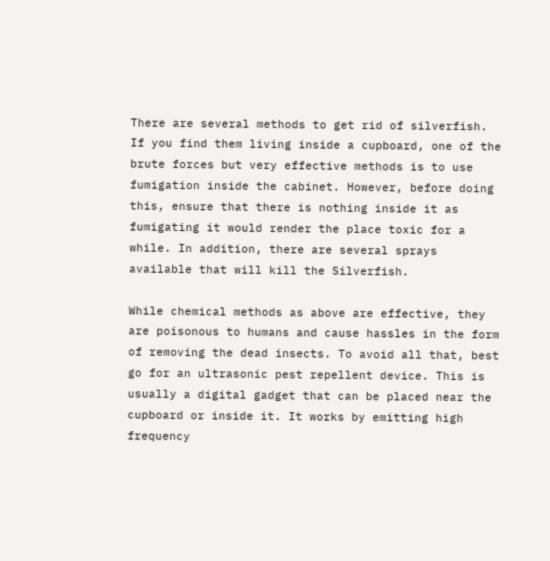There are several methods to get rid of silverfish. If you find them living inside a cupboard, one of the brute forces but very effective methods is to use fumigation inside the cabinet. However, before doing this, ensure that there is nothing inside it as fumigating it would render the place toxic for a while. In addition, there are several sprays available that will kill the Silverfish.

While chemical methods as above are effective, they are poisonous to humans and cause hassles in the form of removing the dead insects. To avoid all that, best go for an ultrasonic pest repellent device. This is usually a digital gadget that can be placed near the cupboard or inside it. It works by emitting high frequency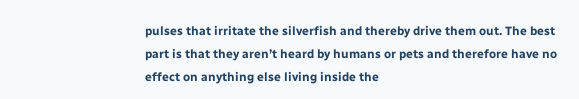pulses that irritate the silverfish and thereby drive them out. The best part is that they aren’t heard by humans or pets and therefore have no effect on anything else living inside the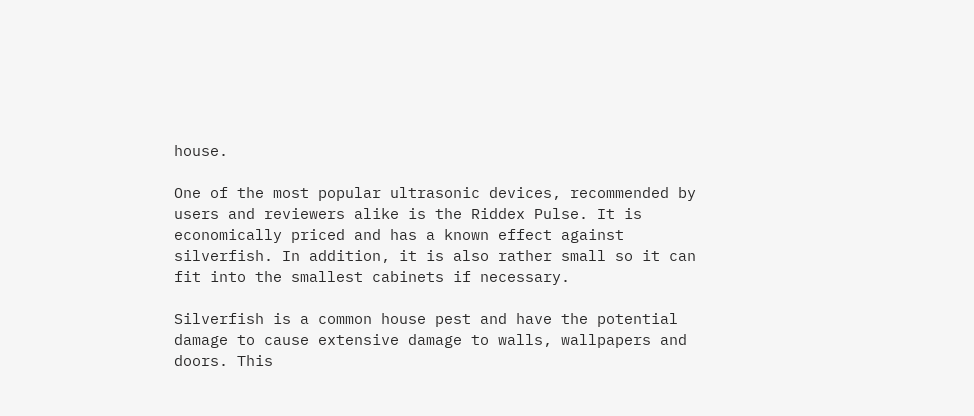house.

One of the most popular ultrasonic devices, recommended by users and reviewers alike is the Riddex Pulse. It is economically priced and has a known effect against silverfish. In addition, it is also rather small so it can fit into the smallest cabinets if necessary.

Silverfish is a common house pest and have the potential damage to cause extensive damage to walls, wallpapers and doors. This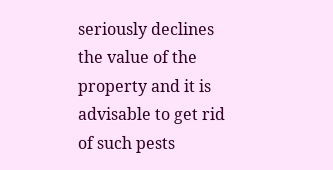seriously declines the value of the property and it is advisable to get rid of such pests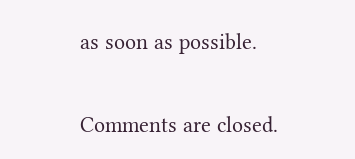as soon as possible.

Comments are closed.